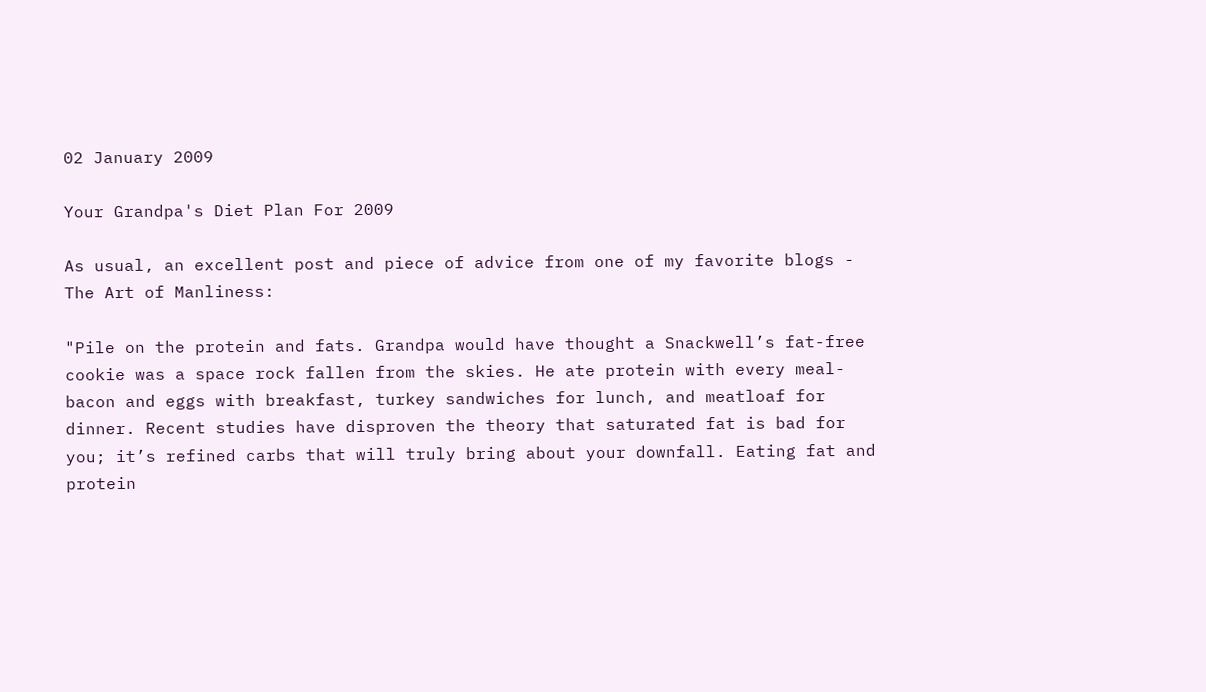02 January 2009

Your Grandpa's Diet Plan For 2009

As usual, an excellent post and piece of advice from one of my favorite blogs - The Art of Manliness:

"Pile on the protein and fats. Grandpa would have thought a Snackwell’s fat-free cookie was a space rock fallen from the skies. He ate protein with every meal-bacon and eggs with breakfast, turkey sandwiches for lunch, and meatloaf for dinner. Recent studies have disproven the theory that saturated fat is bad for you; it’s refined carbs that will truly bring about your downfall. Eating fat and protein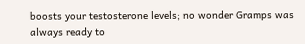boosts your testosterone levels; no wonder Gramps was always ready to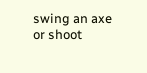swing an axe or shoot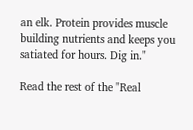an elk. Protein provides muscle building nutrients and keeps you satiated for hours. Dig in."

Read the rest of the "Real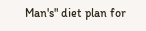Man's" diet plan for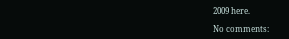2009 here.

No comments: